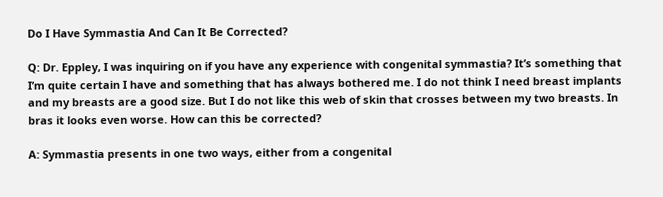Do I Have Symmastia And Can It Be Corrected?

Q: Dr. Eppley, I was inquiring on if you have any experience with congenital symmastia? It’s something that I’m quite certain I have and something that has always bothered me. I do not think I need breast implants and my breasts are a good size. But I do not like this web of skin that crosses between my two breasts. In bras it looks even worse. How can this be corrected?

A: Symmastia presents in one two ways, either from a congenital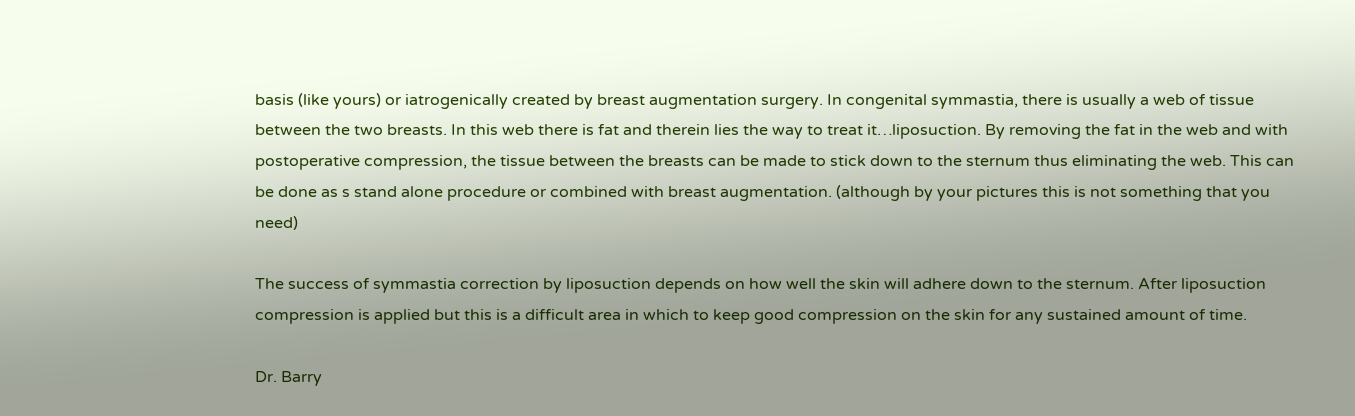basis (like yours) or iatrogenically created by breast augmentation surgery. In congenital symmastia, there is usually a web of tissue between the two breasts. In this web there is fat and therein lies the way to treat it…liposuction. By removing the fat in the web and with postoperative compression, the tissue between the breasts can be made to stick down to the sternum thus eliminating the web. This can be done as s stand alone procedure or combined with breast augmentation. (although by your pictures this is not something that you need)

The success of symmastia correction by liposuction depends on how well the skin will adhere down to the sternum. After liposuction compression is applied but this is a difficult area in which to keep good compression on the skin for any sustained amount of time.

Dr. Barry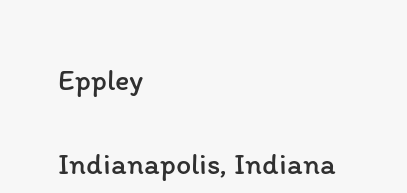Eppley

Indianapolis, Indiana